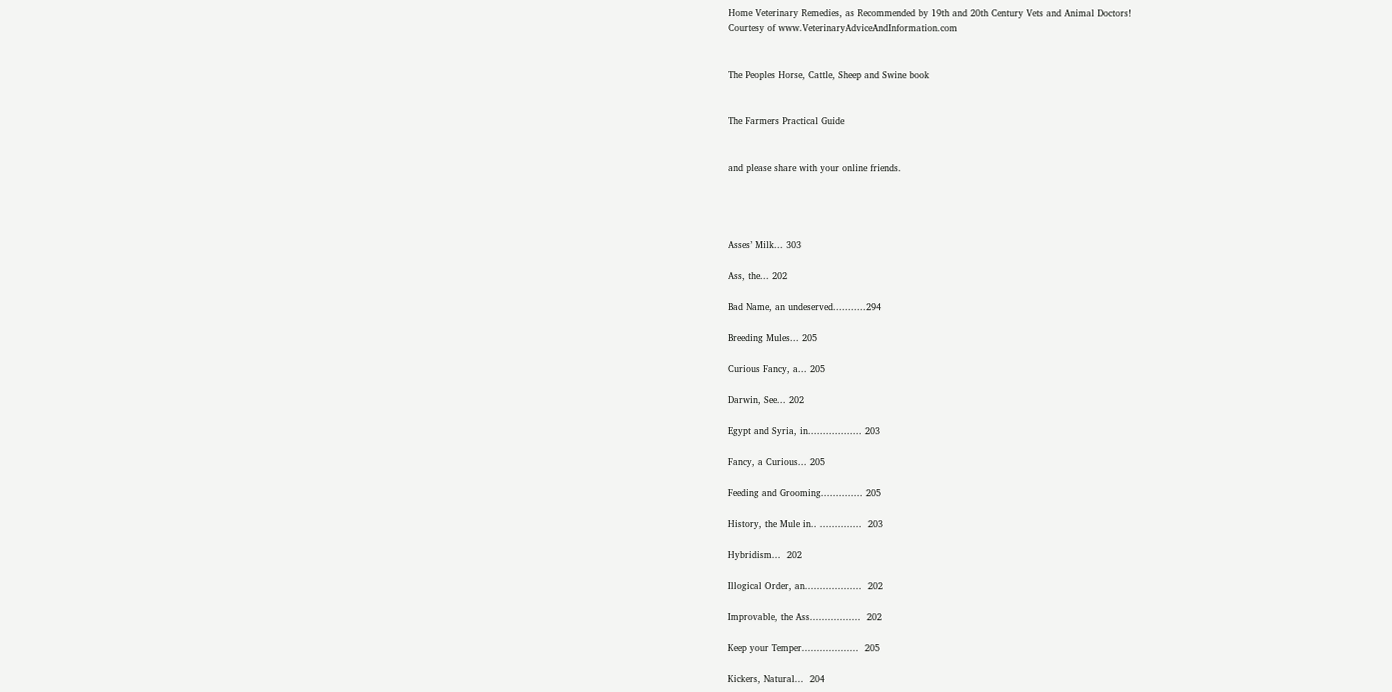Home Veterinary Remedies, as Recommended by 19th and 20th Century Vets and Animal Doctors!
Courtesy of www.VeterinaryAdviceAndInformation.com


The Peoples Horse, Cattle, Sheep and Swine book


The Farmers Practical Guide


and please share with your online friends.




Asses’ Milk... 303

Ass, the... 202

Bad Name, an undeserved...........294

Breeding Mules... 205

Curious Fancy, a... 205

Darwin, See... 202

Egypt and Syria, in.................. 203

Fancy, a Curious... 205

Feeding and Grooming.............. 205

History, the Mule in.. ..............  203

Hybridism...  202

Illogical Order, an...................  202

Improvable, the Ass.................  202

Keep your Temper...................  205

Kickers, Natural...  204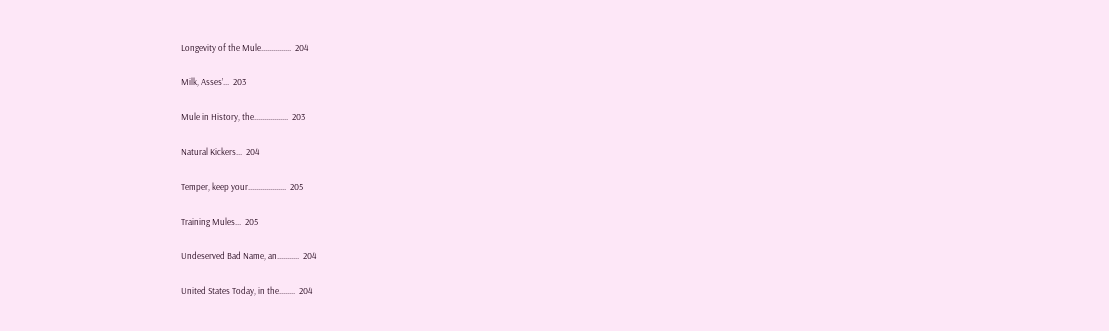Longevity of the Mule...............  204

Milk, Asses’...  203

Mule in History, the.................  203

Natural Kickers...  204

Temper, keep your...................  205

Training Mules...  205

Undeserved Bad Name, an...........  204

United States Today, in the........  204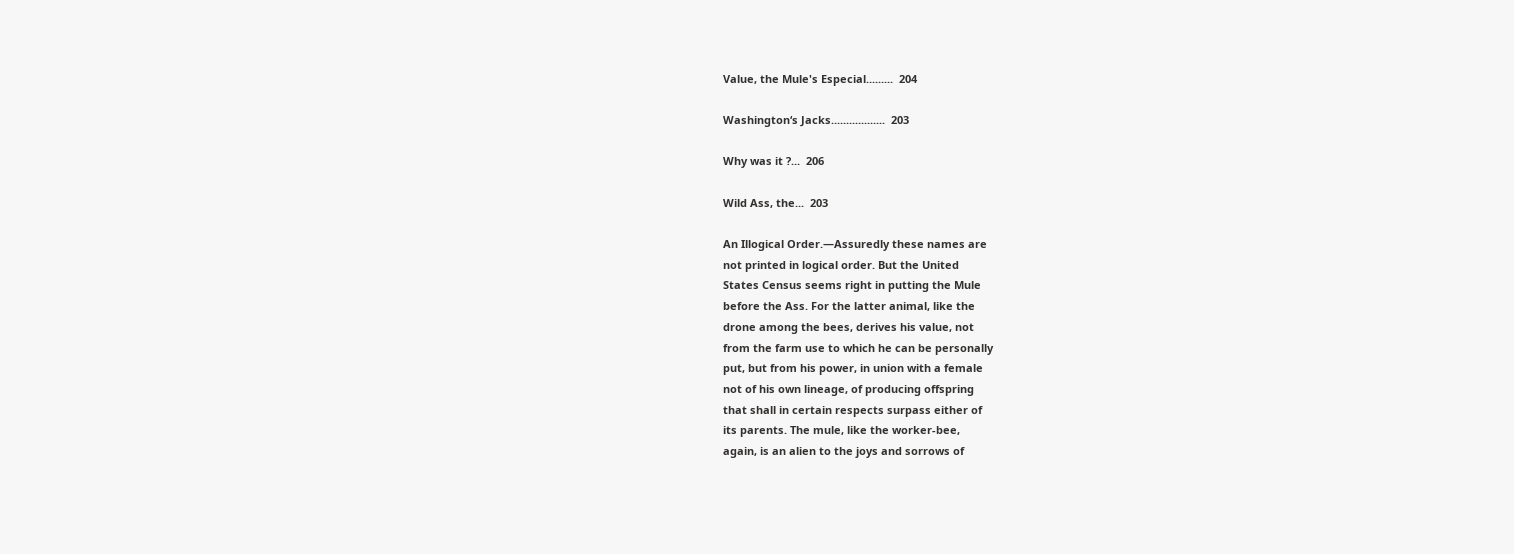Value, the Mule's Especial.........  204

Washington‘s Jacks..................  203

Why was it ?...  206

Wild Ass, the...  203

An Illogical Order.—Assuredly these names are
not printed in logical order. But the United
States Census seems right in putting the Mule
before the Ass. For the latter animal, like the
drone among the bees, derives his value, not
from the farm use to which he can be personally
put, but from his power, in union with a female
not of his own lineage, of producing offspring
that shall in certain respects surpass either of
its parents. The mule, like the worker-bee,
again, is an alien to the joys and sorrows of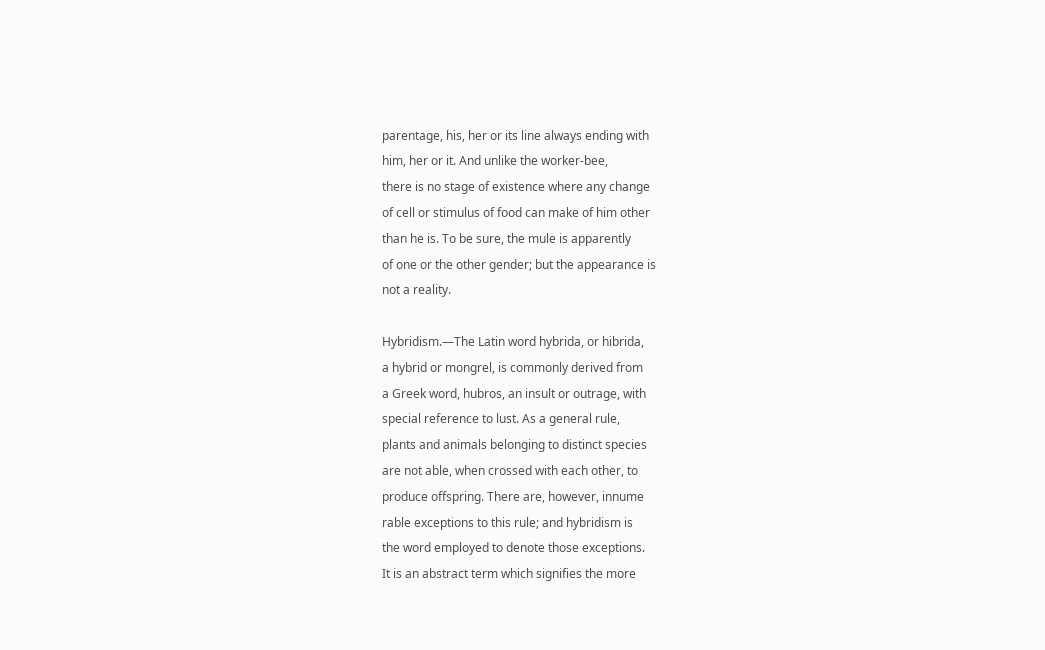parentage, his, her or its line always ending with
him, her or it. And unlike the worker-bee,
there is no stage of existence where any change
of cell or stimulus of food can make of him other
than he is. To be sure, the mule is apparently
of one or the other gender; but the appearance is
not a reality.

Hybridism.—The Latin word hybrida, or hibrida,
a hybrid or mongrel, is commonly derived from
a Greek word, hubros, an insult or outrage, with
special reference to lust. As a general rule,
plants and animals belonging to distinct species
are not able, when crossed with each other, to
produce offspring. There are, however, innume
rable exceptions to this rule; and hybridism is
the word employed to denote those exceptions.
It is an abstract term which signifies the more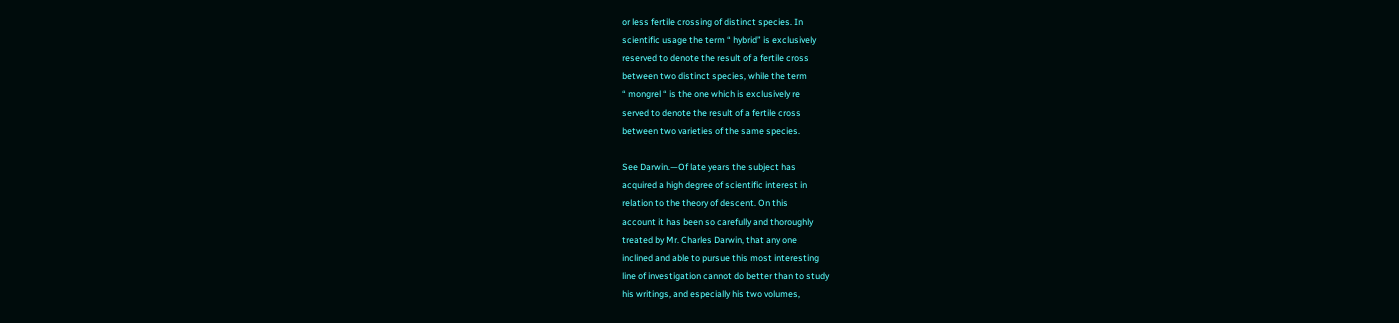or less fertile crossing of distinct species. In
scientific usage the term “ hybrid” is exclusively
reserved to denote the result of a fertile cross
between two distinct species, while the term
“ mongrel “ is the one which is exclusively re
served to denote the result of a fertile cross
between two varieties of the same species.

See Darwin.—Of late years the subject has
acquired a high degree of scientific interest in
relation to the theory of descent. On this
account it has been so carefully and thoroughly
treated by Mr. Charles Darwin, that any one
inclined and able to pursue this most interesting
line of investigation cannot do better than to study
his writings, and especially his two volumes,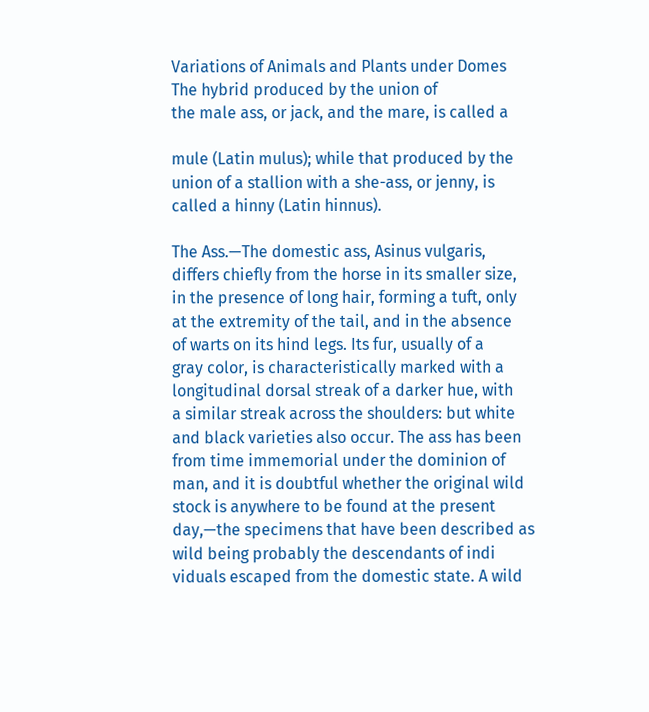Variations of Animals and Plants under Domes
The hybrid produced by the union of
the male ass, or jack, and the mare, is called a

mule (Latin mulus); while that produced by the
union of a stallion with a she-ass, or jenny, is
called a hinny (Latin hinnus).

The Ass.—The domestic ass, Asinus vulgaris,
differs chiefly from the horse in its smaller size,
in the presence of long hair, forming a tuft, only
at the extremity of the tail, and in the absence
of warts on its hind legs. Its fur, usually of a
gray color, is characteristically marked with a
longitudinal dorsal streak of a darker hue, with
a similar streak across the shoulders: but white
and black varieties also occur. The ass has been
from time immemorial under the dominion of
man, and it is doubtful whether the original wild
stock is anywhere to be found at the present
day,—the specimens that have been described as
wild being probably the descendants of indi
viduals escaped from the domestic state. A wild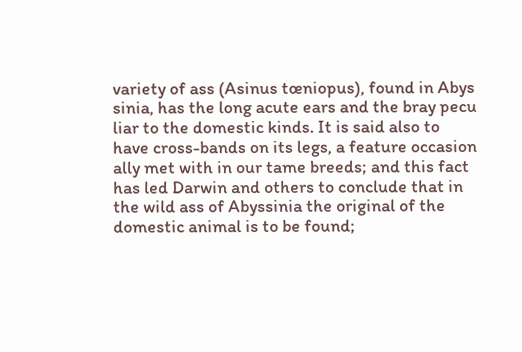variety of ass (Asinus tœniopus), found in Abys
sinia, has the long acute ears and the bray pecu
liar to the domestic kinds. It is said also to
have cross-bands on its legs, a feature occasion
ally met with in our tame breeds; and this fact
has led Darwin and others to conclude that in
the wild ass of Abyssinia the original of the
domestic animal is to be found;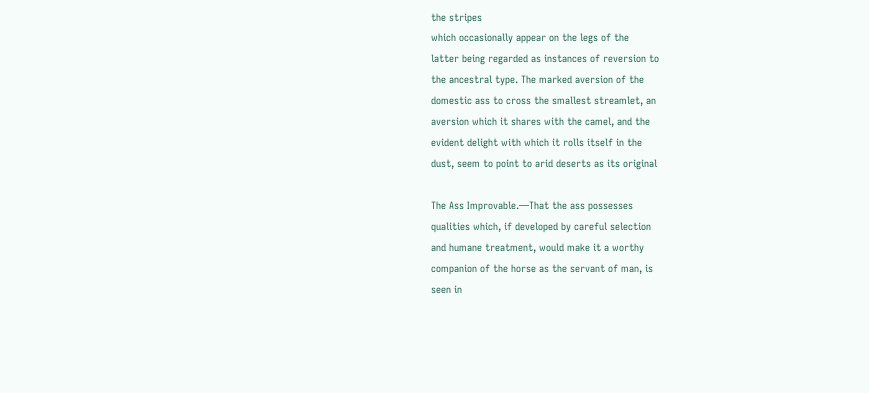the stripes
which occasionally appear on the legs of the
latter being regarded as instances of reversion to
the ancestral type. The marked aversion of the
domestic ass to cross the smallest streamlet, an
aversion which it shares with the camel, and the
evident delight with which it rolls itself in the
dust, seem to point to arid deserts as its original

The Ass Improvable.—That the ass possesses
qualities which, if developed by careful selection
and humane treatment, would make it a worthy
companion of the horse as the servant of man, is
seen in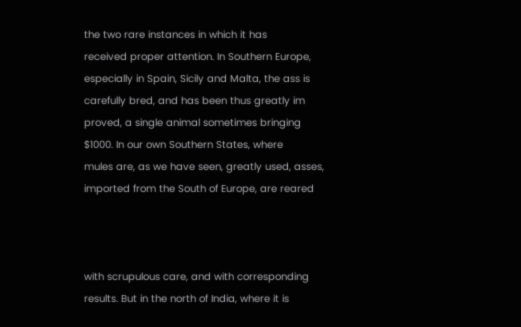the two rare instances in which it has
received proper attention. In Southern Europe,
especially in Spain, Sicily and Malta, the ass is
carefully bred, and has been thus greatly im
proved, a single animal sometimes bringing
$1000. In our own Southern States, where
mules are, as we have seen, greatly used, asses,
imported from the South of Europe, are reared



with scrupulous care, and with corresponding
results. But in the north of India, where it is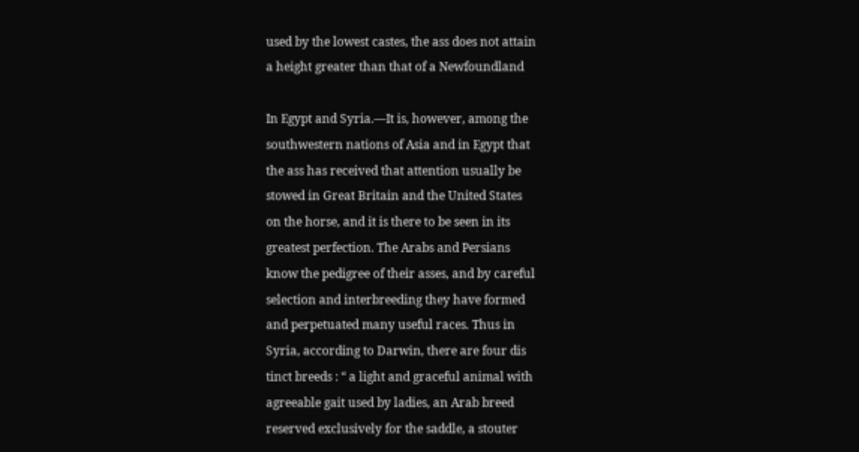used by the lowest castes, the ass does not attain
a height greater than that of a Newfoundland

In Egypt and Syria.—It is, however, among the
southwestern nations of Asia and in Egypt that
the ass has received that attention usually be
stowed in Great Britain and the United States
on the horse, and it is there to be seen in its
greatest perfection. The Arabs and Persians
know the pedigree of their asses, and by careful
selection and interbreeding they have formed
and perpetuated many useful races. Thus in
Syria, according to Darwin, there are four dis
tinct breeds : “ a light and graceful animal with
agreeable gait used by ladies, an Arab breed
reserved exclusively for the saddle, a stouter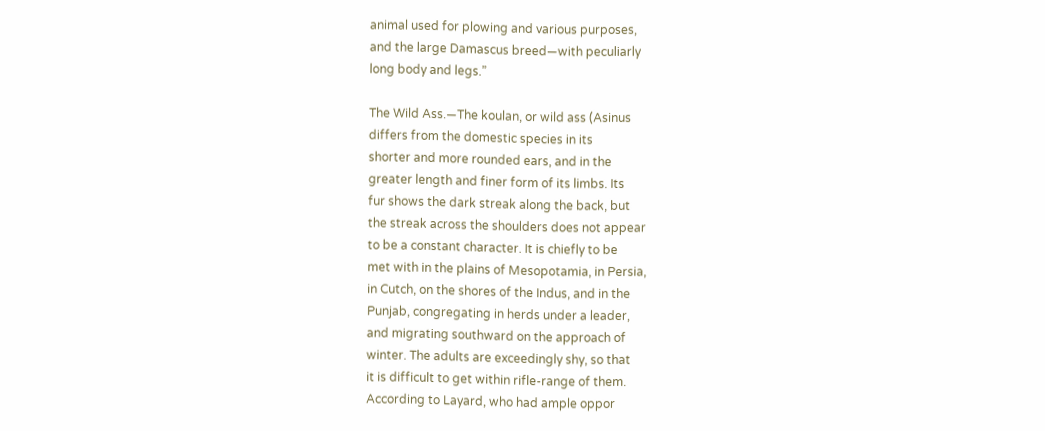animal used for plowing and various purposes,
and the large Damascus breed—with peculiarly
long body and legs.”

The Wild Ass.—The koulan, or wild ass (Asinus
differs from the domestic species in its
shorter and more rounded ears, and in the
greater length and finer form of its limbs. Its
fur shows the dark streak along the back, but
the streak across the shoulders does not appear
to be a constant character. It is chiefly to be
met with in the plains of Mesopotamia, in Persia,
in Cutch, on the shores of the Indus, and in the
Punjab, congregating in herds under a leader,
and migrating southward on the approach of
winter. The adults are exceedingly shy, so that
it is difficult to get within rifle-range of them.
According to Layard, who had ample oppor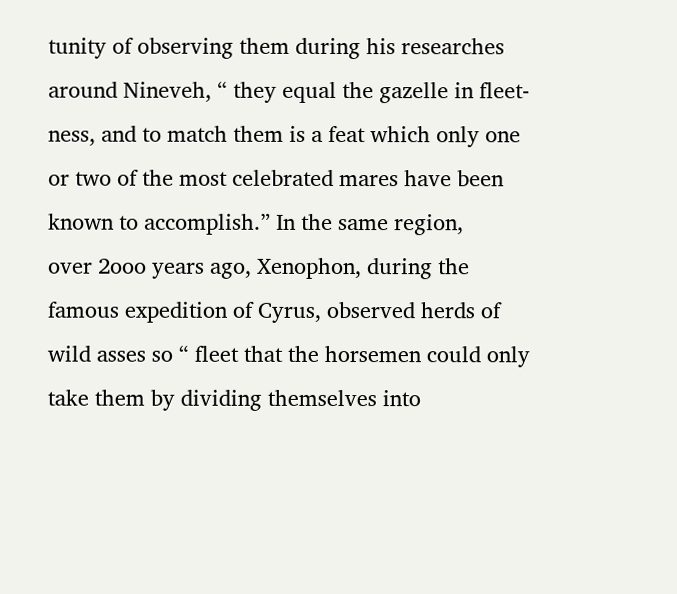tunity of observing them during his researches
around Nineveh, “ they equal the gazelle in fleet-
ness, and to match them is a feat which only one
or two of the most celebrated mares have been
known to accomplish.” In the same region,
over 2ooo years ago, Xenophon, during the
famous expedition of Cyrus, observed herds of
wild asses so “ fleet that the horsemen could only
take them by dividing themselves into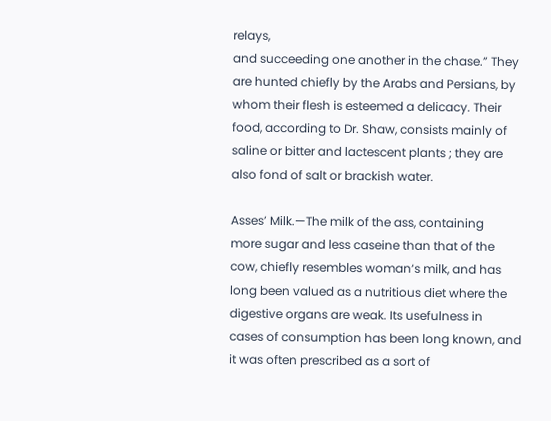relays,
and succeeding one another in the chase.” They
are hunted chiefly by the Arabs and Persians, by
whom their flesh is esteemed a delicacy. Their
food, according to Dr. Shaw, consists mainly of
saline or bitter and lactescent plants ; they are
also fond of salt or brackish water.

Asses’ Milk.—The milk of the ass, containing
more sugar and less caseine than that of the
cow, chiefly resembles woman‘s milk, and has
long been valued as a nutritious diet where the
digestive organs are weak. Its usefulness in
cases of consumption has been long known, and
it was often prescribed as a sort of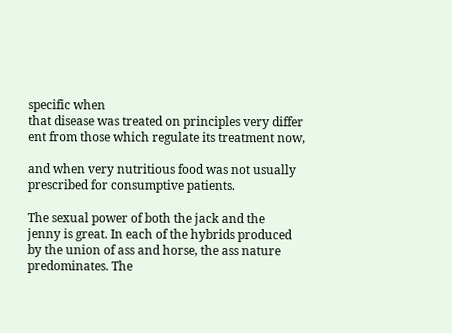specific when
that disease was treated on principles very differ
ent from those which regulate its treatment now,

and when very nutritious food was not usually
prescribed for consumptive patients.

The sexual power of both the jack and the
jenny is great. In each of the hybrids produced
by the union of ass and horse, the ass nature
predominates. The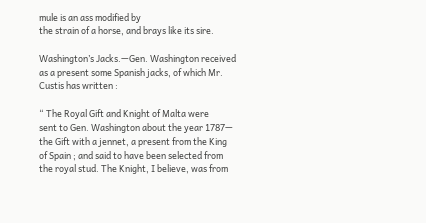mule is an ass modified by
the strain of a horse, and brays like its sire.

Washington’s Jacks.—Gen. Washington received
as a present some Spanish jacks, of which Mr.
Custis has written :

“ The Royal Gift and Knight of Malta were
sent to Gen. Washington about the year 1787—
the Gift with a jennet, a present from the King
of Spain ; and said to have been selected from
the royal stud. The Knight, I believe, was from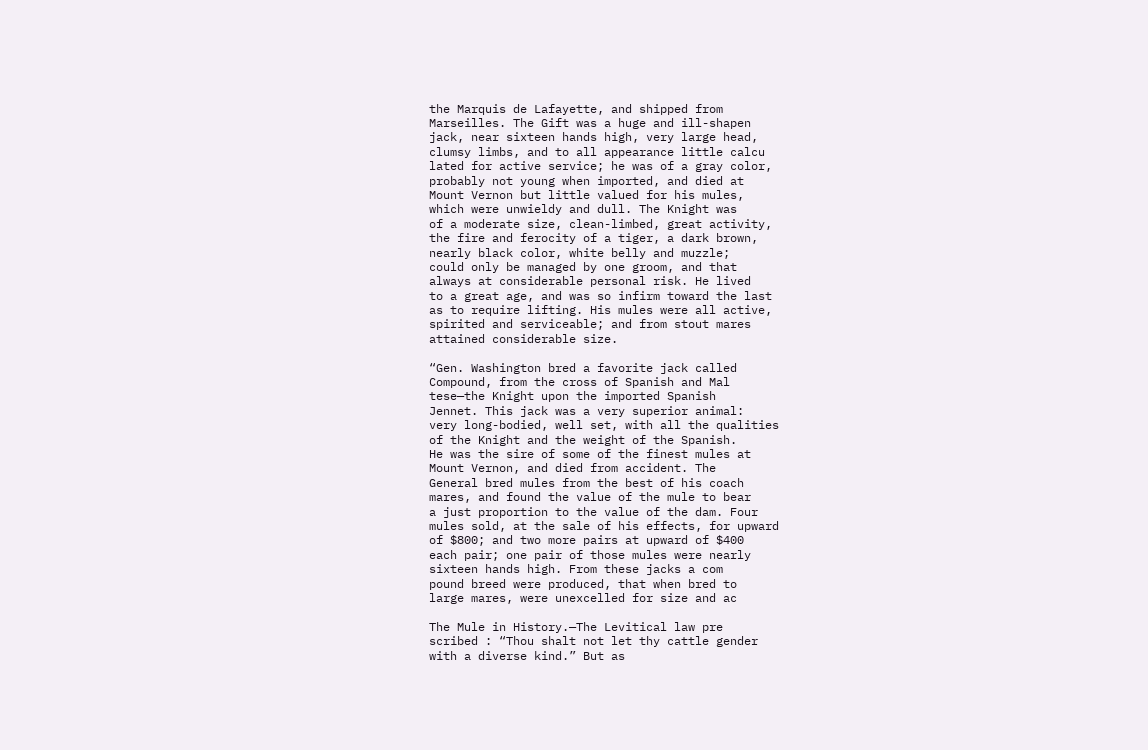the Marquis de Lafayette, and shipped from
Marseilles. The Gift was a huge and ill-shapen
jack, near sixteen hands high, very large head,
clumsy limbs, and to all appearance little calcu
lated for active service; he was of a gray color,
probably not young when imported, and died at
Mount Vernon but little valued for his mules,
which were unwieldy and dull. The Knight was
of a moderate size, clean-limbed, great activity,
the fire and ferocity of a tiger, a dark brown,
nearly black color, white belly and muzzle;
could only be managed by one groom, and that
always at considerable personal risk. He lived
to a great age, and was so infirm toward the last
as to require lifting. His mules were all active,
spirited and serviceable; and from stout mares
attained considerable size.

“Gen. Washington bred a favorite jack called
Compound, from the cross of Spanish and Mal
tese—the Knight upon the imported Spanish
Jennet. This jack was a very superior animal:
very long-bodied, well set, with all the qualities
of the Knight and the weight of the Spanish.
He was the sire of some of the finest mules at
Mount Vernon, and died from accident. The
General bred mules from the best of his coach
mares, and found the value of the mule to bear
a just proportion to the value of the dam. Four
mules sold, at the sale of his effects, for upward
of $800; and two more pairs at upward of $400
each pair; one pair of those mules were nearly
sixteen hands high. From these jacks a com
pound breed were produced, that when bred to
large mares, were unexcelled for size and ac

The Mule in History.—The Levitical law pre
scribed : “Thou shalt not let thy cattle gender
with a diverse kind.” But as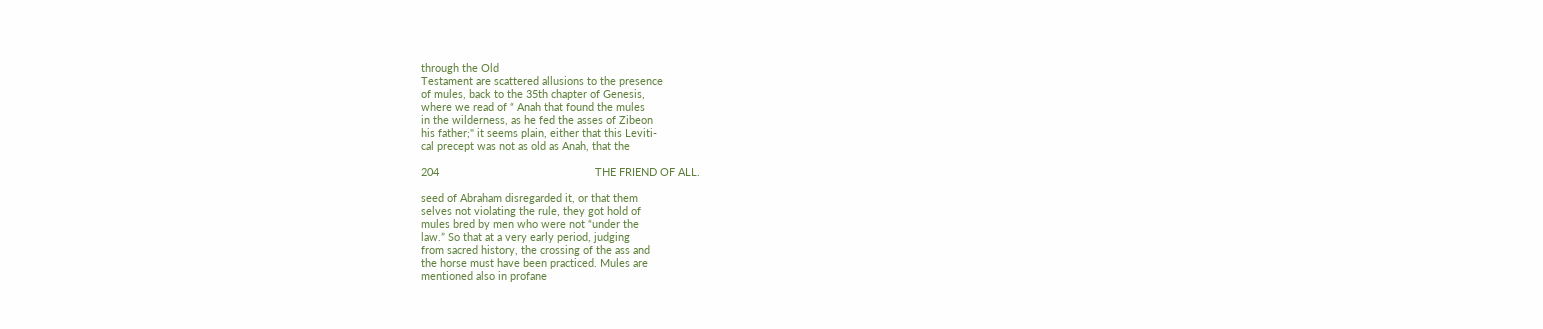through the Old
Testament are scattered allusions to the presence
of mules, back to the 35th chapter of Genesis,
where we read of “ Anah that found the mules
in the wilderness, as he fed the asses of Zibeon
his father;" it seems plain, either that this Leviti-
cal precept was not as old as Anah, that the

204                                                    THE FRIEND OF ALL.

seed of Abraham disregarded it, or that them
selves not violating the rule, they got hold of
mules bred by men who were not “under the
law.” So that at a very early period, judging
from sacred history, the crossing of the ass and
the horse must have been practiced. Mules are
mentioned also in profane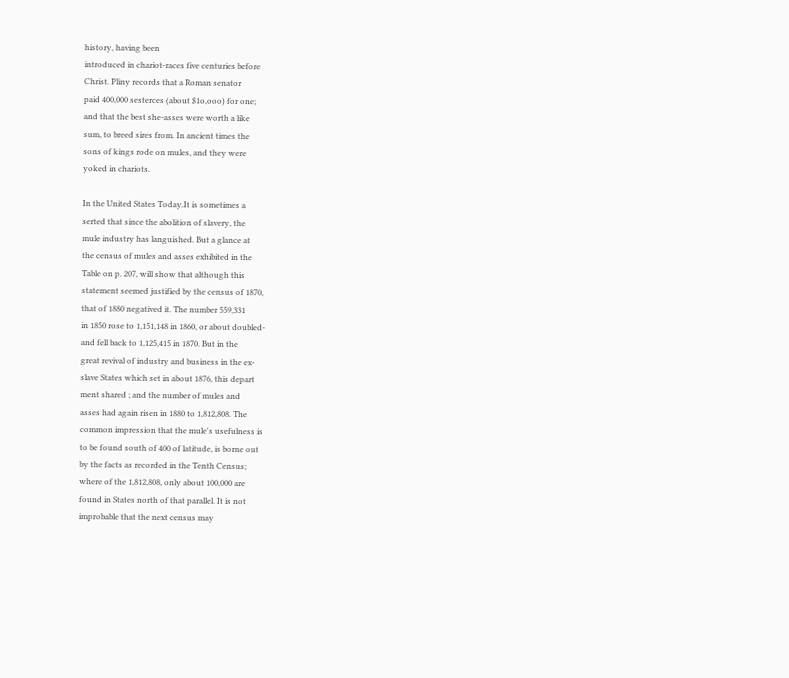history, having been
introduced in chariot-races five centuries before
Christ. Pliny records that a Roman senator
paid 400,000 sesterces (about $1o,ooo) for one;
and that the best she-asses were worth a like
sum, to breed sires from. In ancient times the
sons of kings rode on mules, and they were
yoked in chariots.

In the United States Today.It is sometimes a
serted that since the abolition of slavery, the
mule industry has languished. But a glance at
the census of mules and asses exhibited in the
Table on p. 207, will show that although this
statement seemed justified by the census of 1870,
that of 1880 negatived it. The number 559,331
in 1850 rose to 1,151,148 in 1860, or about doubled-
and fell back to 1,125,415 in 1870. But in the
great revival of industry and business in the ex-
slave States which set in about 1876, this depart
ment shared ; and the number of mules and
asses had again risen in 1880 to 1,812,808. The
common impression that the mule's usefulness is
to be found south of 400 of latitude, is borne out
by the facts as recorded in the Tenth Census;
where of the 1,812,808, only about 100,000 are
found in States north of that parallel. It is not
improbable that the next census may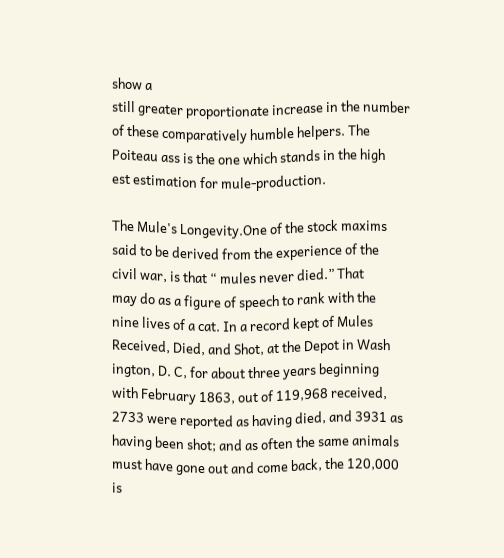show a
still greater proportionate increase in the number
of these comparatively humble helpers. The
Poiteau ass is the one which stands in the high
est estimation for mule-production.

The Mule's Longevity.One of the stock maxims
said to be derived from the experience of the
civil war, is that “ mules never died.” That
may do as a figure of speech to rank with the
nine lives of a cat. In a record kept of Mules
Received, Died, and Shot, at the Depot in Wash
ington, D. C, for about three years beginning
with February 1863, out of 119,968 received,
2733 were reported as having died, and 3931 as
having been shot; and as often the same animals
must have gone out and come back, the 120,000
is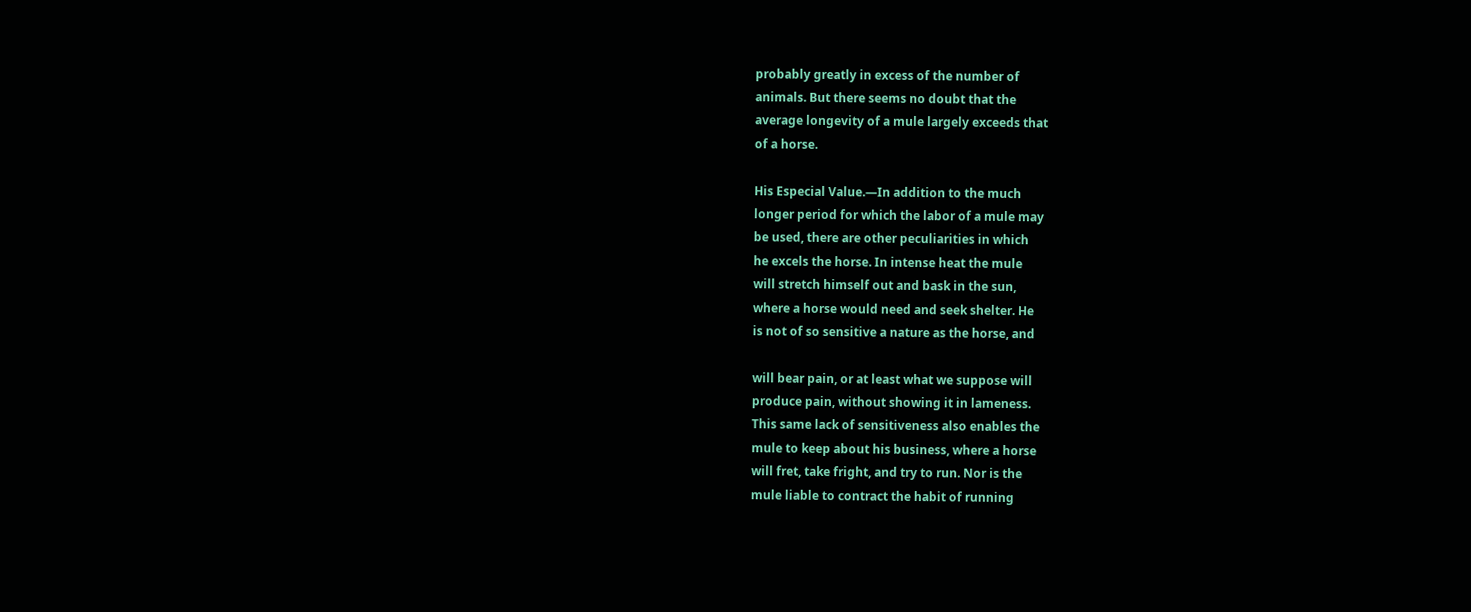probably greatly in excess of the number of
animals. But there seems no doubt that the
average longevity of a mule largely exceeds that
of a horse.

His Especial Value.—In addition to the much
longer period for which the labor of a mule may
be used, there are other peculiarities in which
he excels the horse. In intense heat the mule
will stretch himself out and bask in the sun,
where a horse would need and seek shelter. He
is not of so sensitive a nature as the horse, and

will bear pain, or at least what we suppose will
produce pain, without showing it in lameness.
This same lack of sensitiveness also enables the
mule to keep about his business, where a horse
will fret, take fright, and try to run. Nor is the
mule liable to contract the habit of running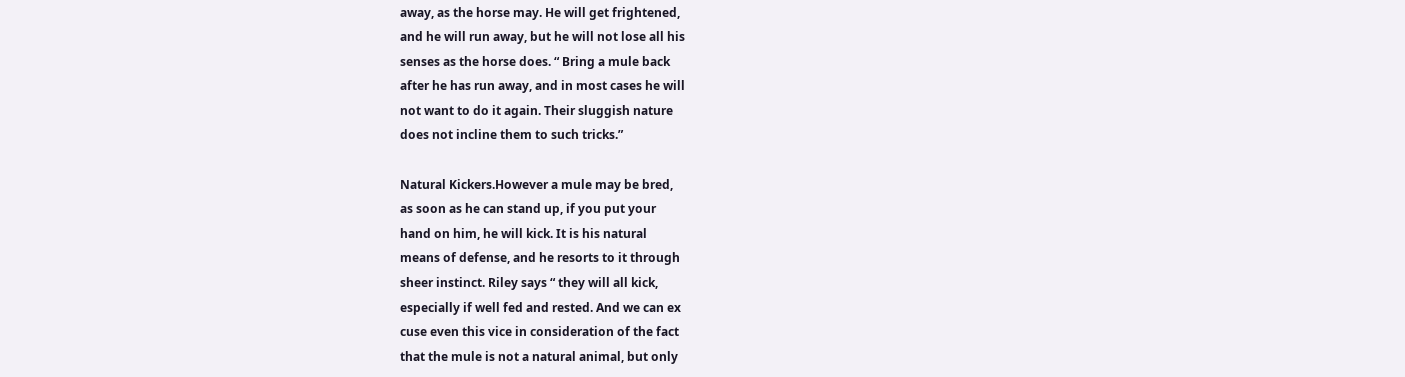away, as the horse may. He will get frightened,
and he will run away, but he will not lose all his
senses as the horse does. “ Bring a mule back
after he has run away, and in most cases he will
not want to do it again. Their sluggish nature
does not incline them to such tricks.”

Natural Kickers.However a mule may be bred,
as soon as he can stand up, if you put your
hand on him, he will kick. It is his natural
means of defense, and he resorts to it through
sheer instinct. Riley says “ they will all kick,
especially if well fed and rested. And we can ex
cuse even this vice in consideration of the fact
that the mule is not a natural animal, but only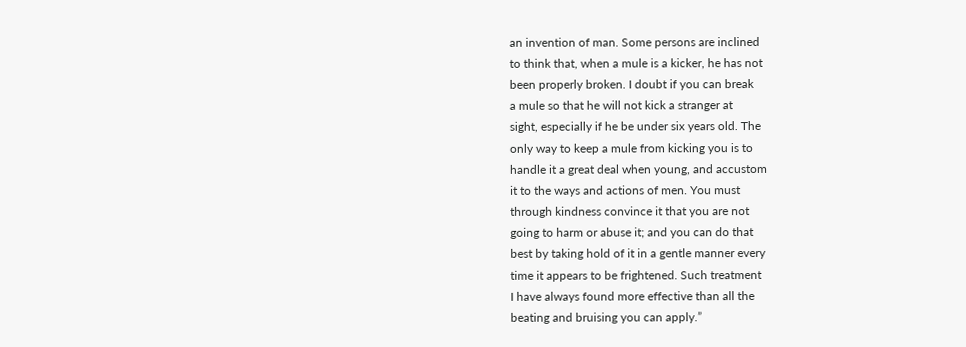an invention of man. Some persons are inclined
to think that, when a mule is a kicker, he has not
been properly broken. I doubt if you can break
a mule so that he will not kick a stranger at
sight, especially if he be under six years old. The
only way to keep a mule from kicking you is to
handle it a great deal when young, and accustom
it to the ways and actions of men. You must
through kindness convince it that you are not
going to harm or abuse it; and you can do that
best by taking hold of it in a gentle manner every
time it appears to be frightened. Such treatment
I have always found more effective than all the
beating and bruising you can apply.”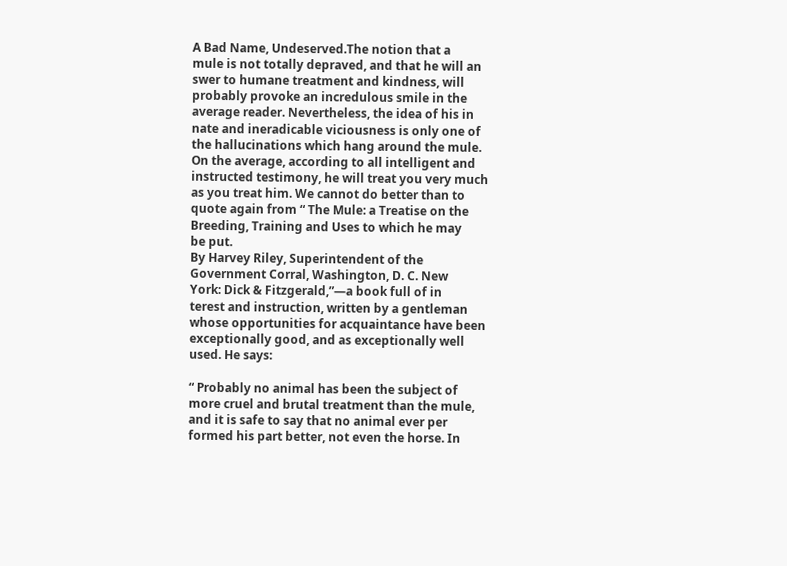A Bad Name, Undeserved.The notion that a
mule is not totally depraved, and that he will an
swer to humane treatment and kindness, will
probably provoke an incredulous smile in the
average reader. Nevertheless, the idea of his in
nate and ineradicable viciousness is only one of
the hallucinations which hang around the mule.
On the average, according to all intelligent and
instructed testimony, he will treat you very much
as you treat him. We cannot do better than to
quote again from “ The Mule: a Treatise on the
Breeding, Training and Uses to which he may
be put.
By Harvey Riley, Superintendent of the
Government Corral, Washington, D. C. New
York: Dick & Fitzgerald,”—a book full of in
terest and instruction, written by a gentleman
whose opportunities for acquaintance have been
exceptionally good, and as exceptionally well
used. He says:

“ Probably no animal has been the subject of
more cruel and brutal treatment than the mule,
and it is safe to say that no animal ever per
formed his part better, not even the horse. In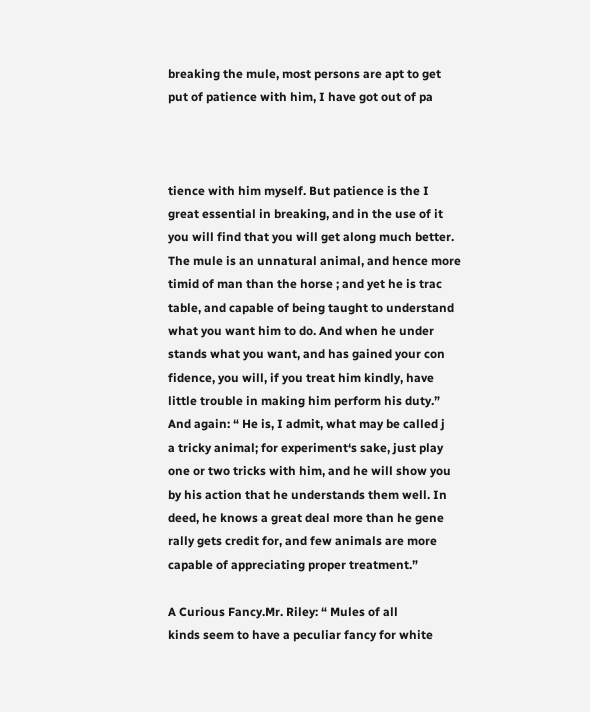breaking the mule, most persons are apt to get
put of patience with him, I have got out of pa



tience with him myself. But patience is the I
great essential in breaking, and in the use of it
you will find that you will get along much better.
The mule is an unnatural animal, and hence more
timid of man than the horse ; and yet he is trac
table, and capable of being taught to understand
what you want him to do. And when he under
stands what you want, and has gained your con
fidence, you will, if you treat him kindly, have
little trouble in making him perform his duty.”
And again: “ He is, I admit, what may be called j
a tricky animal; for experiment‘s sake, just play
one or two tricks with him, and he will show you
by his action that he understands them well. In
deed, he knows a great deal more than he gene
rally gets credit for, and few animals are more
capable of appreciating proper treatment.”

A Curious Fancy.Mr. Riley: “ Mules of all
kinds seem to have a peculiar fancy for white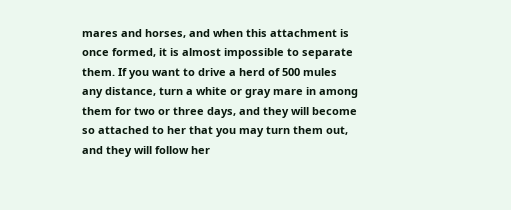mares and horses, and when this attachment is
once formed, it is almost impossible to separate
them. If you want to drive a herd of 500 mules
any distance, turn a white or gray mare in among
them for two or three days, and they will become
so attached to her that you may turn them out,
and they will follow her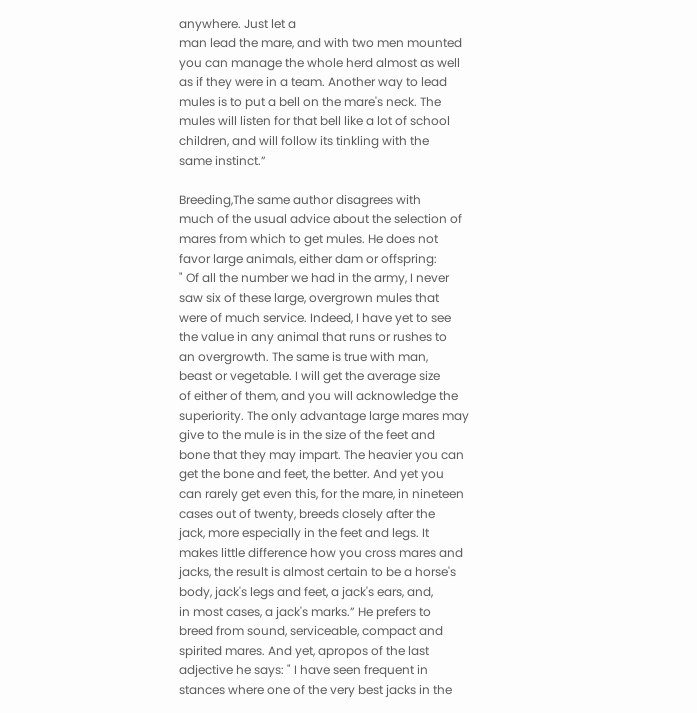anywhere. Just let a
man lead the mare, and with two men mounted
you can manage the whole herd almost as well
as if they were in a team. Another way to lead
mules is to put a bell on the mare's neck. The
mules will listen for that bell like a lot of school
children, and will follow its tinkling with the
same instinct.”

Breeding,The same author disagrees with
much of the usual advice about the selection of
mares from which to get mules. He does not
favor large animals, either dam or offspring:
" Of all the number we had in the army, I never
saw six of these large, overgrown mules that
were of much service. Indeed, I have yet to see
the value in any animal that runs or rushes to
an overgrowth. The same is true with man,
beast or vegetable. I will get the average size
of either of them, and you will acknowledge the
superiority. The only advantage large mares may
give to the mule is in the size of the feet and
bone that they may impart. The heavier you can
get the bone and feet, the better. And yet you
can rarely get even this, for the mare, in nineteen
cases out of twenty, breeds closely after the
jack, more especially in the feet and legs. It
makes little difference how you cross mares and
jacks, the result is almost certain to be a horse's
body, jack's legs and feet, a jack's ears, and,
in most cases, a jack's marks.” He prefers to
breed from sound, serviceable, compact and
spirited mares. And yet, apropos of the last
adjective he says: " I have seen frequent in
stances where one of the very best jacks in the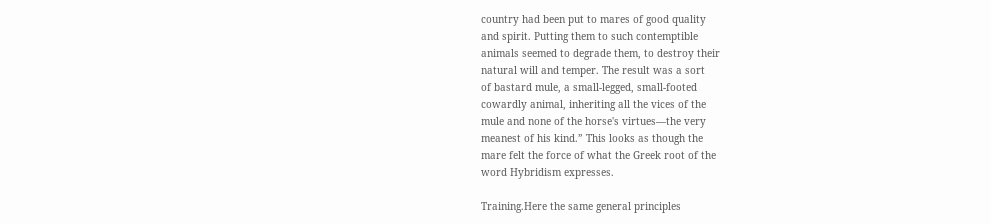country had been put to mares of good quality
and spirit. Putting them to such contemptible
animals seemed to degrade them, to destroy their
natural will and temper. The result was a sort
of bastard mule, a small-legged, small-footed
cowardly animal, inheriting all the vices of the
mule and none of the horse's virtues—the very
meanest of his kind.” This looks as though the
mare felt the force of what the Greek root of the
word Hybridism expresses.

Training.Here the same general principles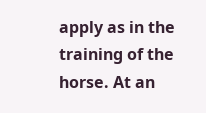apply as in the training of the horse. At an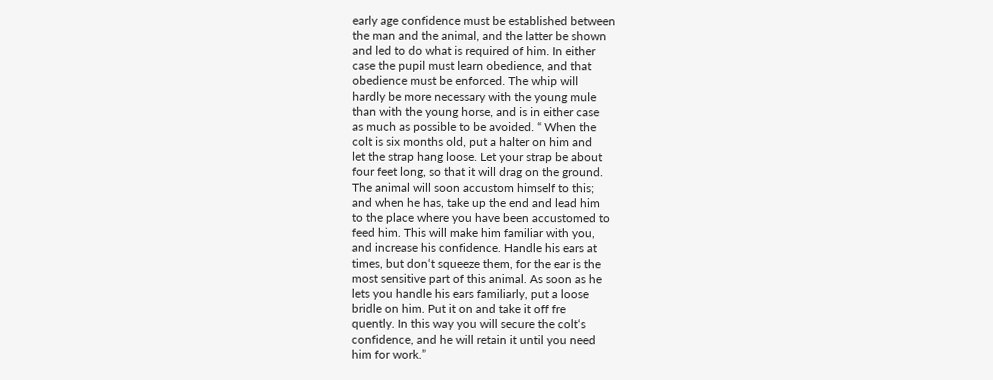early age confidence must be established between
the man and the animal, and the latter be shown
and led to do what is required of him. In either
case the pupil must learn obedience, and that
obedience must be enforced. The whip will
hardly be more necessary with the young mule
than with the young horse, and is in either case
as much as possible to be avoided. “ When the
colt is six months old, put a halter on him and
let the strap hang loose. Let your strap be about
four feet long, so that it will drag on the ground.
The animal will soon accustom himself to this;
and when he has, take up the end and lead him
to the place where you have been accustomed to
feed him. This will make him familiar with you,
and increase his confidence. Handle his ears at
times, but don‘t squeeze them, for the ear is the
most sensitive part of this animal. As soon as he
lets you handle his ears familiarly, put a loose
bridle on him. Put it on and take it off fre
quently. In this way you will secure the colt‘s
confidence, and he will retain it until you need
him for work.”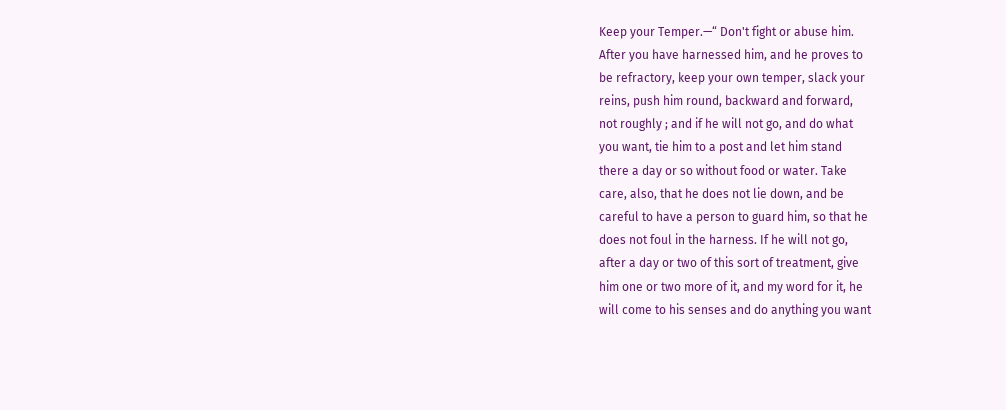Keep your Temper.—“ Don't fight or abuse him.
After you have harnessed him, and he proves to
be refractory, keep your own temper, slack your
reins, push him round, backward and forward,
not roughly ; and if he will not go, and do what
you want, tie him to a post and let him stand
there a day or so without food or water. Take
care, also, that he does not lie down, and be
careful to have a person to guard him, so that he
does not foul in the harness. If he will not go,
after a day or two of this sort of treatment, give
him one or two more of it, and my word for it, he
will come to his senses and do anything you want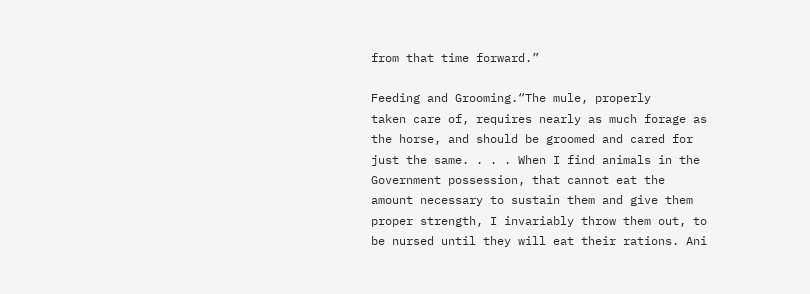from that time forward.”

Feeding and Grooming.“The mule, properly
taken care of, requires nearly as much forage as
the horse, and should be groomed and cared for
just the same. . . . When I find animals in the
Government possession, that cannot eat the
amount necessary to sustain them and give them
proper strength, I invariably throw them out, to
be nursed until they will eat their rations. Ani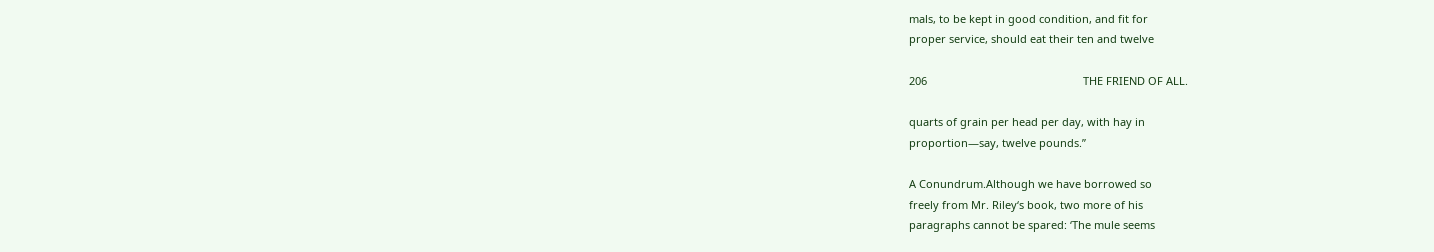mals, to be kept in good condition, and fit for
proper service, should eat their ten and twelve

206                                                    THE FRIEND OF ALL.

quarts of grain per head per day, with hay in
proportion—say, twelve pounds.”

A Conundrum.Although we have borrowed so
freely from Mr. Riley‘s book, two more of his
paragraphs cannot be spared: ‘The mule seems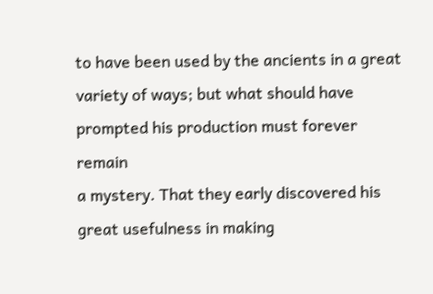to have been used by the ancients in a great
variety of ways; but what should have
prompted his production must forever remain
a mystery. That they early discovered his
great usefulness in making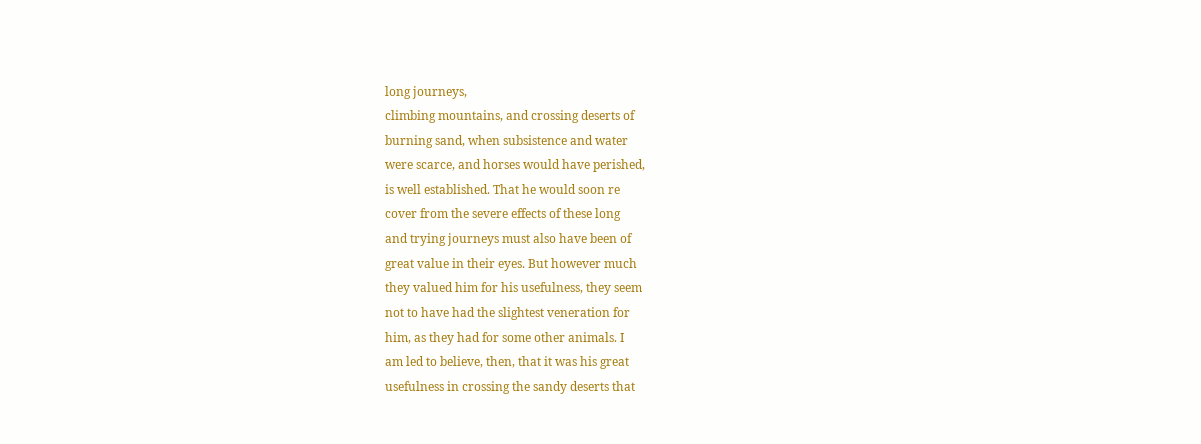long journeys,
climbing mountains, and crossing deserts of
burning sand, when subsistence and water
were scarce, and horses would have perished,
is well established. That he would soon re
cover from the severe effects of these long
and trying journeys must also have been of
great value in their eyes. But however much
they valued him for his usefulness, they seem
not to have had the slightest veneration for
him, as they had for some other animals. I
am led to believe, then, that it was his great
usefulness in crossing the sandy deserts that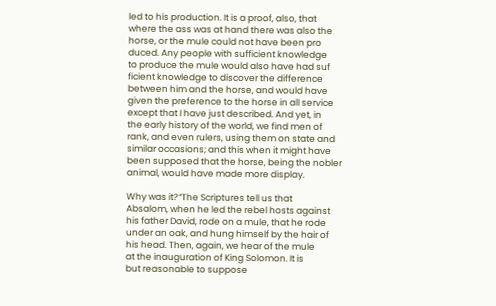led to his production. It is a proof, also, that
where the ass was at hand there was also the
horse, or the mule could not have been pro
duced. Any people with sufficient knowledge
to produce the mule would also have had suf
ficient knowledge to discover the difference
between him and the horse, and would have
given the preference to the horse in all service
except that I have just described. And yet, in
the early history of the world, we find men of
rank, and even rulers, using them on state and
similar occasions; and this when it might have
been supposed that the horse, being the nobler
animal, would have made more display.

Why was it?“The Scriptures tell us that
Absalom, when he led the rebel hosts against
his father David, rode on a mule, that he rode
under an oak, and hung himself by the hair of
his head. Then, again, we hear of the mule
at the inauguration of King Solomon. It is
but reasonable to suppose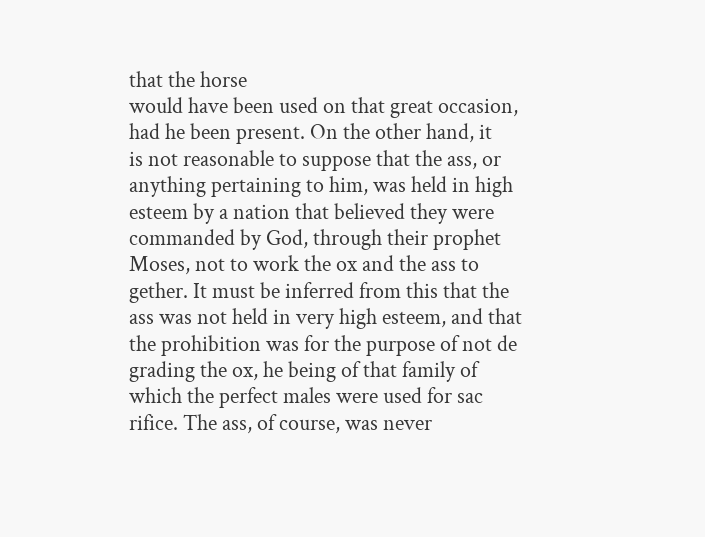that the horse
would have been used on that great occasion,
had he been present. On the other hand, it
is not reasonable to suppose that the ass, or
anything pertaining to him, was held in high
esteem by a nation that believed they were
commanded by God, through their prophet
Moses, not to work the ox and the ass to
gether. It must be inferred from this that the
ass was not held in very high esteem, and that
the prohibition was for the purpose of not de
grading the ox, he being of that family of
which the perfect males were used for sac
rifice. The ass, of course, was never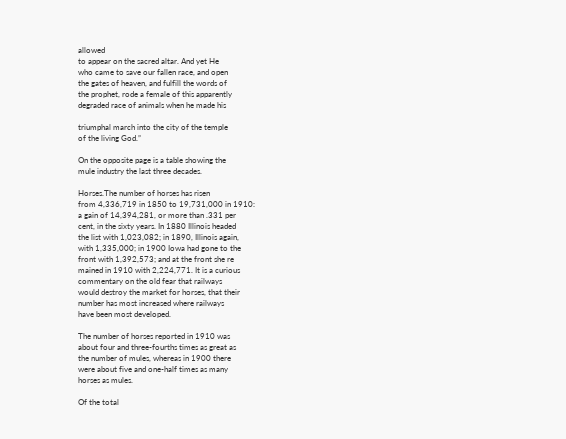allowed
to appear on the sacred altar. And yet He
who came to save our fallen race, and open
the gates of heaven, and fulfill the words of
the prophet, rode a female of this apparently
degraded race of animals when he made his

triumphal march into the city of the temple
of the living God.”

On the opposite page is a table showing the
mule industry the last three decades.

Horses.The number of horses has risen
from 4,336,719 in 1850 to 19,731,000 in 1910:
a gain of 14,394,281, or more than .331 per
cent, in the sixty years. In 1880 Illinois headed
the list with 1,023,082; in 1890, Illinois again,
with 1,335,000; in 1900 Iowa had gone to the
front with 1,392,573; and at the front she re
mained in 1910 with 2,224,771. It is a curious
commentary on the old fear that railways
would destroy the market for horses, that their
number has most increased where railways
have been most developed.

The number of horses reported in 1910 was
about four and three-fourths times as great as
the number of mules, whereas in 1900 there
were about five and one-half times as many
horses as mules.

Of the total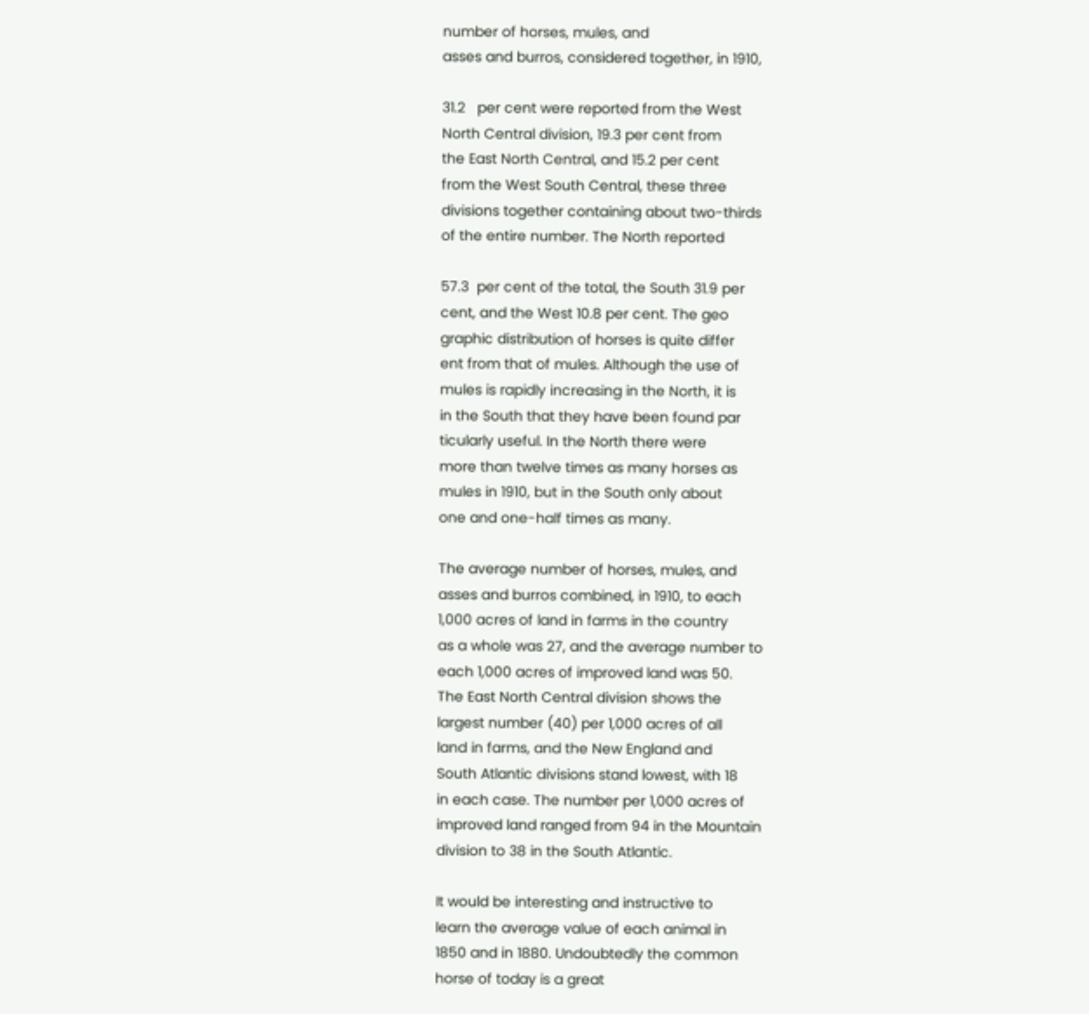number of horses, mules, and
asses and burros, considered together, in 1910,

31.2   per cent were reported from the West
North Central division, 19.3 per cent from
the East North Central, and 15.2 per cent
from the West South Central, these three
divisions together containing about two-thirds
of the entire number. The North reported

57.3  per cent of the total, the South 31.9 per
cent, and the West 10.8 per cent. The geo
graphic distribution of horses is quite differ
ent from that of mules. Although the use of
mules is rapidly increasing in the North, it is
in the South that they have been found par
ticularly useful. In the North there were
more than twelve times as many horses as
mules in 1910, but in the South only about
one and one-half times as many.

The average number of horses, mules, and
asses and burros combined, in 1910, to each
1,000 acres of land in farms in the country
as a whole was 27, and the average number to
each 1,000 acres of improved land was 50.
The East North Central division shows the
largest number (40) per 1,000 acres of all
land in farms, and the New England and
South Atlantic divisions stand lowest, with 18
in each case. The number per 1,000 acres of
improved land ranged from 94 in the Mountain
division to 38 in the South Atlantic.

It would be interesting and instructive to
learn the average value of each animal in
1850 and in 1880. Undoubtedly the common
horse of today is a great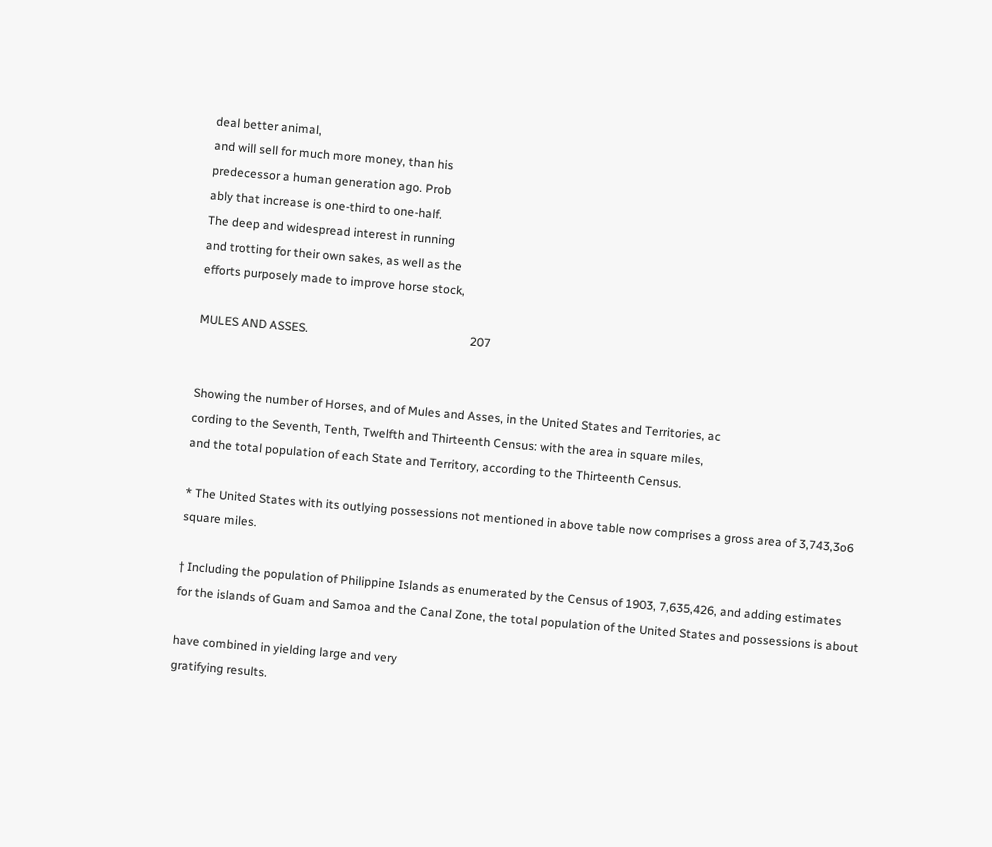deal better animal,
and will sell for much more money, than his
predecessor a human generation ago. Prob
ably that increase is one-third to one-half.
The deep and widespread interest in running
and trotting for their own sakes, as well as the
efforts purposely made to improve horse stock,

MULES AND ASSES.                                                      207


Showing the number of Horses, and of Mules and Asses, in the United States and Territories, ac
cording to the Seventh, Tenth, Twelfth and Thirteenth Census: with the area in square miles,
and the total population of each State and Territory, according to the Thirteenth Census.

* The United States with its outlying possessions not mentioned in above table now comprises a gross area of 3,743,3o6
square miles.

† Including the population of Philippine Islands as enumerated by the Census of 1903, 7,635,426, and adding estimates
for the islands of Guam and Samoa and the Canal Zone, the total population of the United States and possessions is about

have combined in yielding large and very
gratifying results.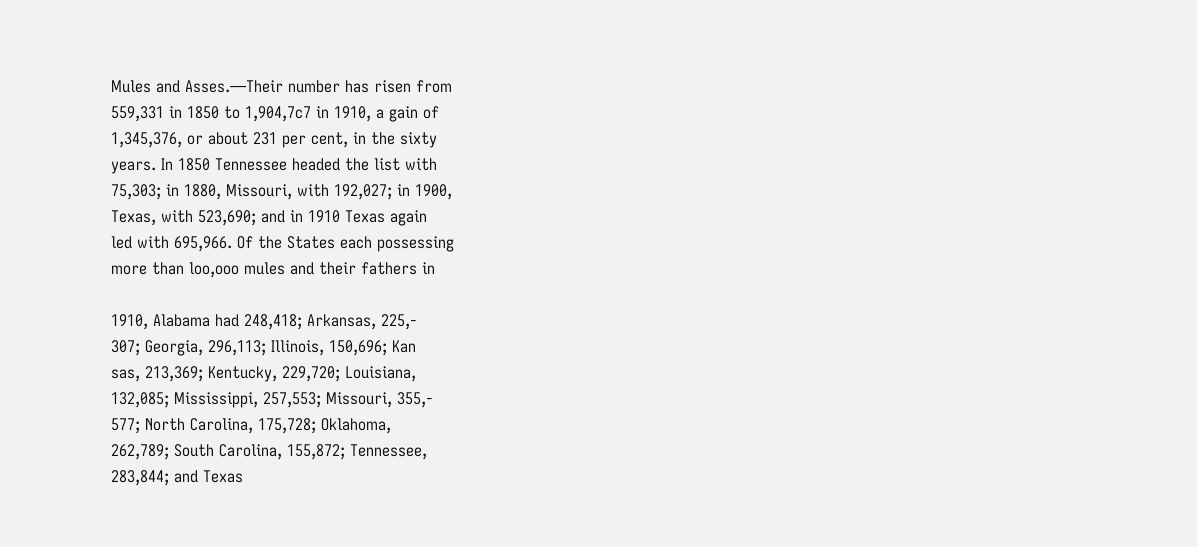Mules and Asses.—Their number has risen from
559,331 in 1850 to 1,904,7c7 in 1910, a gain of
1,345,376, or about 231 per cent, in the sixty
years. In 1850 Tennessee headed the list with
75,303; in 1880, Missouri, with 192,027; in 1900,
Texas, with 523,690; and in 1910 Texas again
led with 695,966. Of the States each possessing
more than loo,ooo mules and their fathers in

1910, Alabama had 248,418; Arkansas, 225,-
307; Georgia, 296,113; Illinois, 150,696; Kan
sas, 213,369; Kentucky, 229,720; Louisiana,
132,085; Mississippi, 257,553; Missouri, 355,-
577; North Carolina, 175,728; Oklahoma,
262,789; South Carolina, 155,872; Tennessee,
283,844; and Texas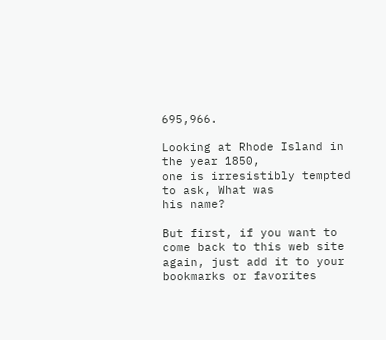695,966.

Looking at Rhode Island in the year 1850,
one is irresistibly tempted to ask, What was
his name?

But first, if you want to come back to this web site again, just add it to your bookmarks or favorites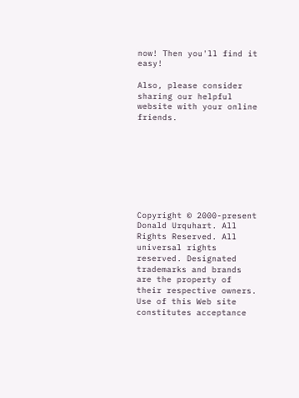now! Then you'll find it easy!

Also, please consider sharing our helpful website with your online friends.








Copyright © 2000-present Donald Urquhart. All Rights Reserved. All universal rights reserved. Designated trademarks and brands are the property of their respective owners. Use of this Web site constitutes acceptance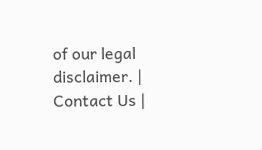of our legal disclaimer. | Contact Us |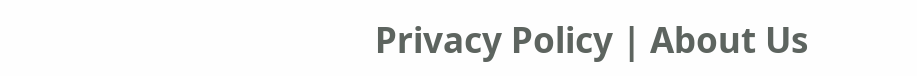Privacy Policy | About Us